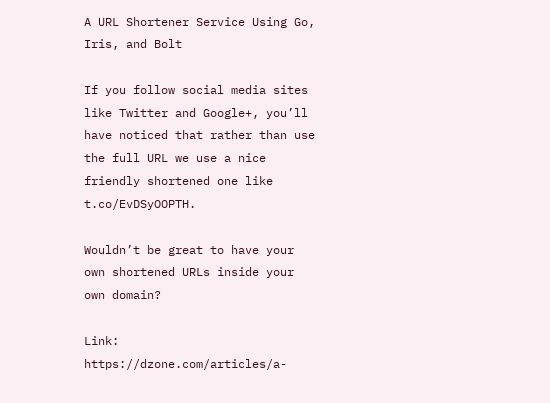A URL Shortener Service Using Go, Iris, and Bolt

If you follow social media sites like Twitter and Google+, you’ll have noticed that rather than use the full URL we use a nice friendly shortened one like t.co/EvDSyOOPTH.

Wouldn’t be great to have your own shortened URLs inside your own domain?

Link: https://dzone.com/articles/a-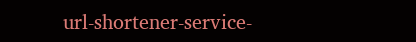url-shortener-service-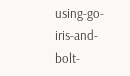using-go-iris-and-bolt-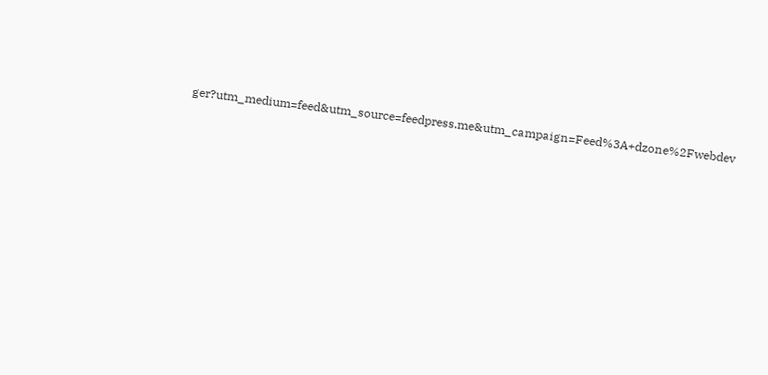ger?utm_medium=feed&utm_source=feedpress.me&utm_campaign=Feed%3A+dzone%2Fwebdev